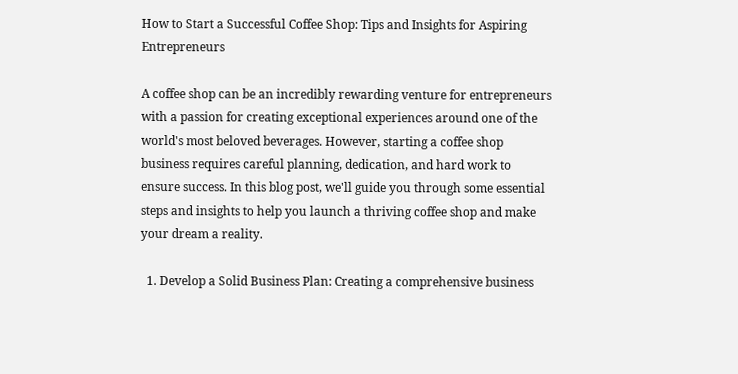How to Start a Successful Coffee Shop: Tips and Insights for Aspiring Entrepreneurs

A coffee shop can be an incredibly rewarding venture for entrepreneurs with a passion for creating exceptional experiences around one of the world's most beloved beverages. However, starting a coffee shop business requires careful planning, dedication, and hard work to ensure success. In this blog post, we'll guide you through some essential steps and insights to help you launch a thriving coffee shop and make your dream a reality.

  1. Develop a Solid Business Plan: Creating a comprehensive business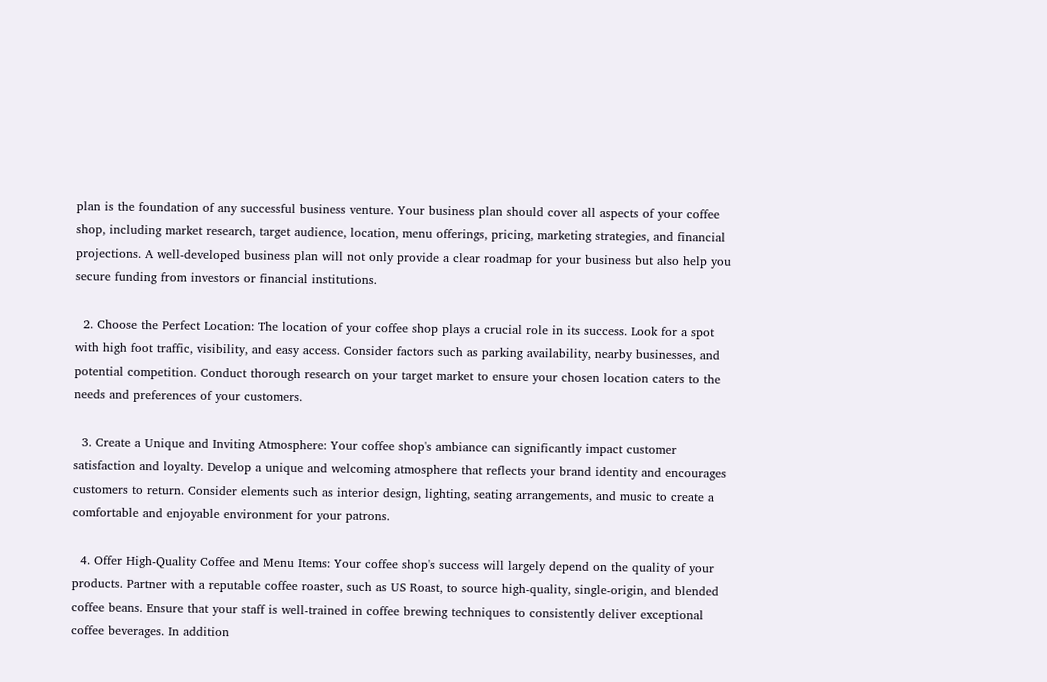plan is the foundation of any successful business venture. Your business plan should cover all aspects of your coffee shop, including market research, target audience, location, menu offerings, pricing, marketing strategies, and financial projections. A well-developed business plan will not only provide a clear roadmap for your business but also help you secure funding from investors or financial institutions.

  2. Choose the Perfect Location: The location of your coffee shop plays a crucial role in its success. Look for a spot with high foot traffic, visibility, and easy access. Consider factors such as parking availability, nearby businesses, and potential competition. Conduct thorough research on your target market to ensure your chosen location caters to the needs and preferences of your customers.

  3. Create a Unique and Inviting Atmosphere: Your coffee shop's ambiance can significantly impact customer satisfaction and loyalty. Develop a unique and welcoming atmosphere that reflects your brand identity and encourages customers to return. Consider elements such as interior design, lighting, seating arrangements, and music to create a comfortable and enjoyable environment for your patrons.

  4. Offer High-Quality Coffee and Menu Items: Your coffee shop's success will largely depend on the quality of your products. Partner with a reputable coffee roaster, such as US Roast, to source high-quality, single-origin, and blended coffee beans. Ensure that your staff is well-trained in coffee brewing techniques to consistently deliver exceptional coffee beverages. In addition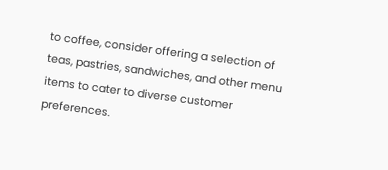to coffee, consider offering a selection of teas, pastries, sandwiches, and other menu items to cater to diverse customer preferences.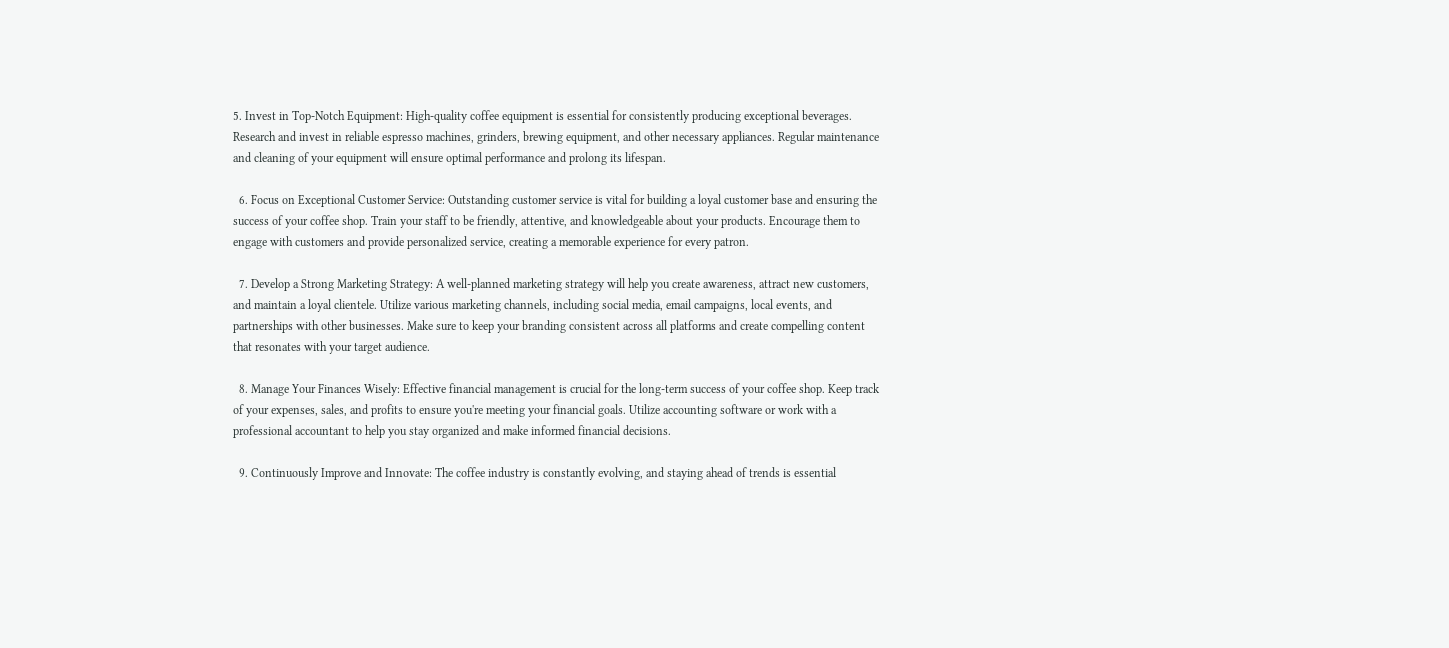5. Invest in Top-Notch Equipment: High-quality coffee equipment is essential for consistently producing exceptional beverages. Research and invest in reliable espresso machines, grinders, brewing equipment, and other necessary appliances. Regular maintenance and cleaning of your equipment will ensure optimal performance and prolong its lifespan.

  6. Focus on Exceptional Customer Service: Outstanding customer service is vital for building a loyal customer base and ensuring the success of your coffee shop. Train your staff to be friendly, attentive, and knowledgeable about your products. Encourage them to engage with customers and provide personalized service, creating a memorable experience for every patron.

  7. Develop a Strong Marketing Strategy: A well-planned marketing strategy will help you create awareness, attract new customers, and maintain a loyal clientele. Utilize various marketing channels, including social media, email campaigns, local events, and partnerships with other businesses. Make sure to keep your branding consistent across all platforms and create compelling content that resonates with your target audience.

  8. Manage Your Finances Wisely: Effective financial management is crucial for the long-term success of your coffee shop. Keep track of your expenses, sales, and profits to ensure you're meeting your financial goals. Utilize accounting software or work with a professional accountant to help you stay organized and make informed financial decisions.

  9. Continuously Improve and Innovate: The coffee industry is constantly evolving, and staying ahead of trends is essential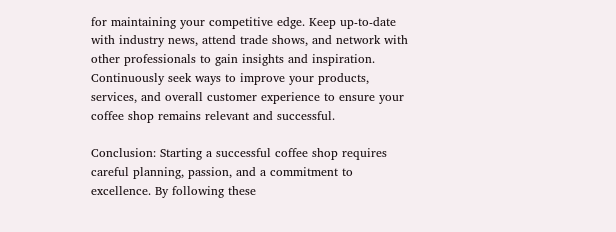for maintaining your competitive edge. Keep up-to-date with industry news, attend trade shows, and network with other professionals to gain insights and inspiration. Continuously seek ways to improve your products, services, and overall customer experience to ensure your coffee shop remains relevant and successful.

Conclusion: Starting a successful coffee shop requires careful planning, passion, and a commitment to excellence. By following these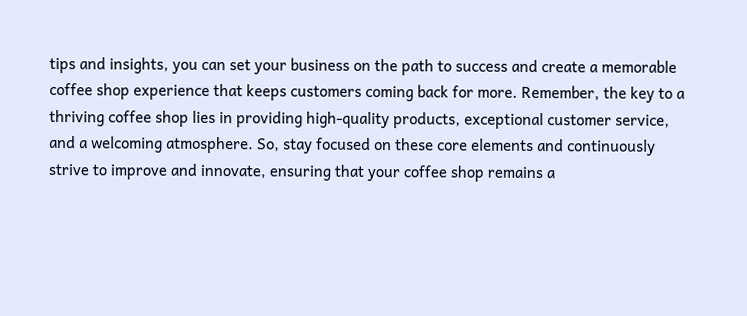tips and insights, you can set your business on the path to success and create a memorable coffee shop experience that keeps customers coming back for more. Remember, the key to a thriving coffee shop lies in providing high-quality products, exceptional customer service, and a welcoming atmosphere. So, stay focused on these core elements and continuously strive to improve and innovate, ensuring that your coffee shop remains a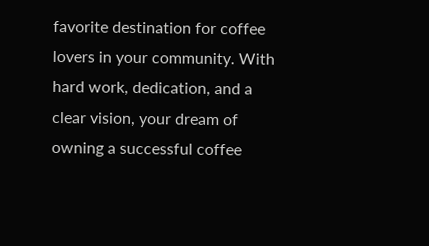favorite destination for coffee lovers in your community. With hard work, dedication, and a clear vision, your dream of owning a successful coffee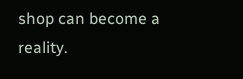shop can become a reality.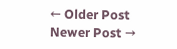← Older Post Newer Post →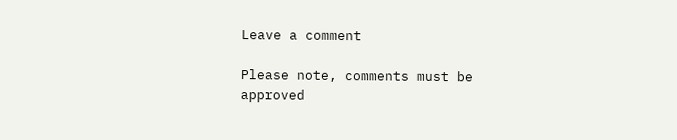Leave a comment

Please note, comments must be approved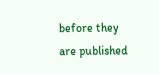before they are published